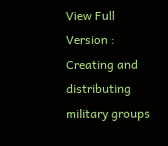View Full Version : Creating and distributing military groups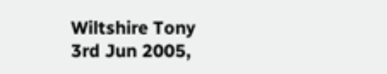Wiltshire Tony
3rd Jun 2005,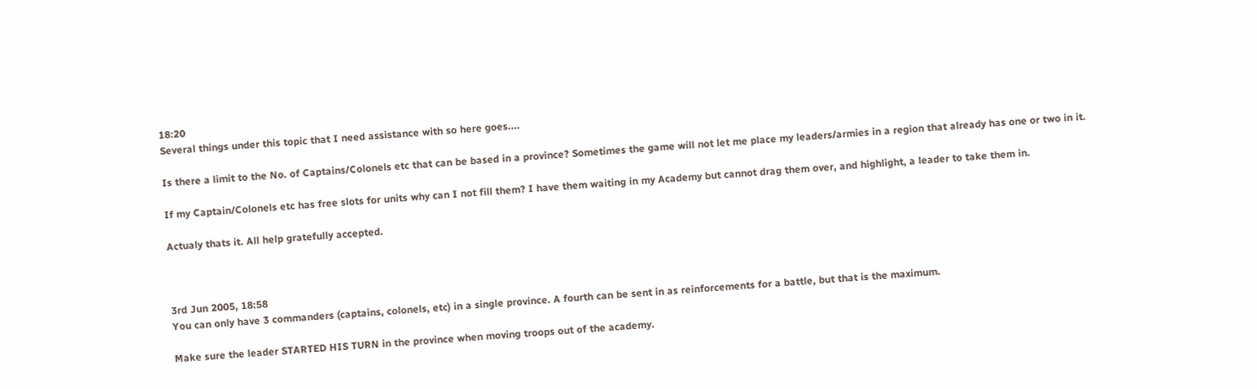18:20
Several things under this topic that I need assistance with so here goes....

Is there a limit to the No. of Captains/Colonels etc that can be based in a province? Sometimes the game will not let me place my leaders/armies in a region that already has one or two in it.

If my Captain/Colonels etc has free slots for units why can I not fill them? I have them waiting in my Academy but cannot drag them over, and highlight, a leader to take them in.

Actualy thats it. All help gratefully accepted.



3rd Jun 2005, 18:58
You can only have 3 commanders (captains, colonels, etc) in a single province. A fourth can be sent in as reinforcements for a battle, but that is the maximum.

Make sure the leader STARTED HIS TURN in the province when moving troops out of the academy.